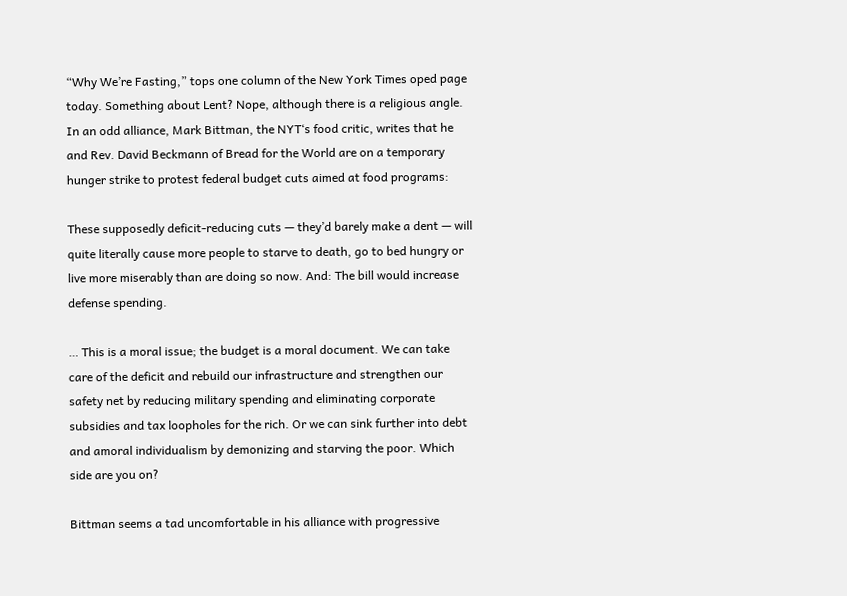“Why We’re Fasting,” tops one column of the New York Times oped page today. Something about Lent? Nope, although there is a religious angle. In an odd alliance, Mark Bittman, the NYT‘s food critic, writes that he and Rev. David Beckmann of Bread for the World are on a temporary hunger strike to protest federal budget cuts aimed at food programs:

These supposedly deficit-reducing cuts — they’d barely make a dent — will quite literally cause more people to starve to death, go to bed hungry or live more miserably than are doing so now. And: The bill would increase defense spending.

… This is a moral issue; the budget is a moral document. We can take care of the deficit and rebuild our infrastructure and strengthen our safety net by reducing military spending and eliminating corporate subsidies and tax loopholes for the rich. Or we can sink further into debt and amoral individualism by demonizing and starving the poor. Which side are you on?

Bittman seems a tad uncomfortable in his alliance with progressive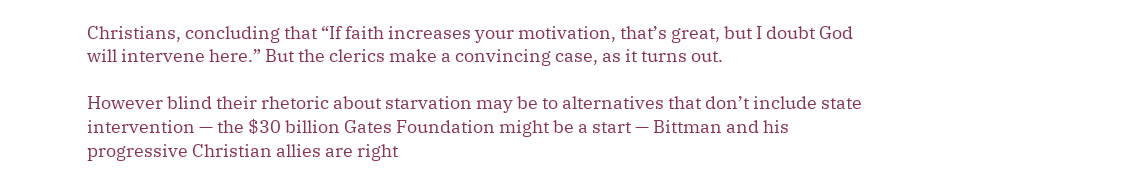Christians, concluding that “If faith increases your motivation, that’s great, but I doubt God will intervene here.” But the clerics make a convincing case, as it turns out.

However blind their rhetoric about starvation may be to alternatives that don’t include state intervention — the $30 billion Gates Foundation might be a start — Bittman and his progressive Christian allies are right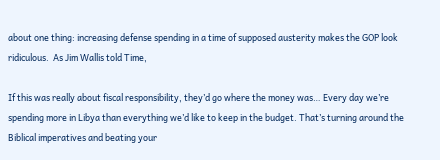about one thing: increasing defense spending in a time of supposed austerity makes the GOP look ridiculous.  As Jim Wallis told Time,

If this was really about fiscal responsibility, they’d go where the money was… Every day we’re spending more in Libya than everything we’d like to keep in the budget. That’s turning around the Biblical imperatives and beating your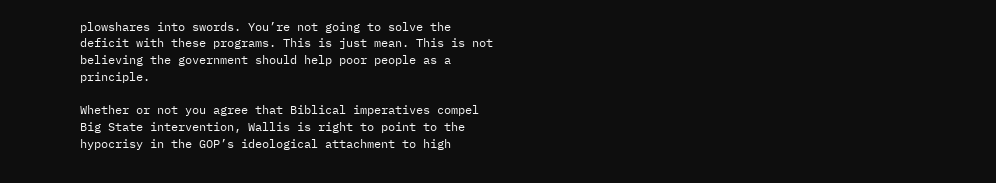plowshares into swords. You’re not going to solve the deficit with these programs. This is just mean. This is not believing the government should help poor people as a principle.

Whether or not you agree that Biblical imperatives compel Big State intervention, Wallis is right to point to the hypocrisy in the GOP’s ideological attachment to high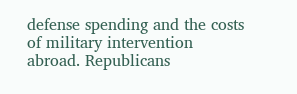defense spending and the costs of military intervention abroad. Republicans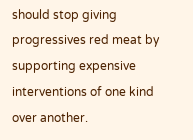should stop giving progressives red meat by supporting expensive interventions of one kind over another.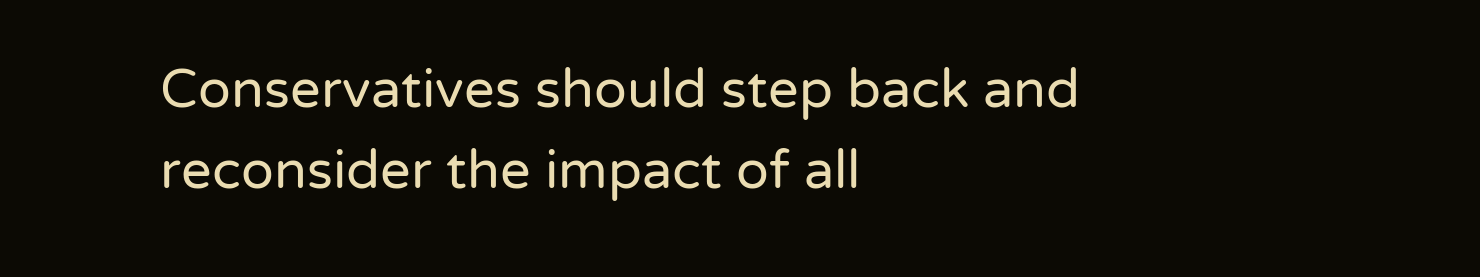Conservatives should step back and reconsider the impact of all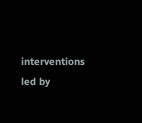interventions led by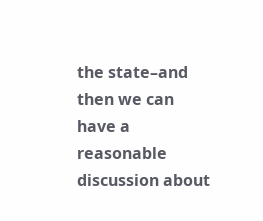the state–and then we can have a reasonable discussion about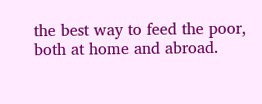the best way to feed the poor, both at home and abroad.